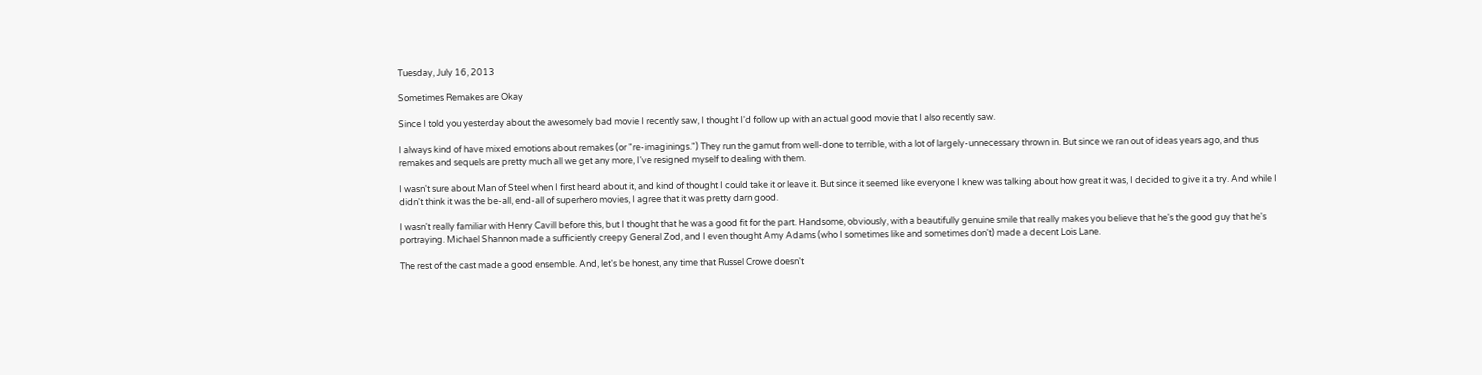Tuesday, July 16, 2013

Sometimes Remakes are Okay

Since I told you yesterday about the awesomely bad movie I recently saw, I thought I'd follow up with an actual good movie that I also recently saw.

I always kind of have mixed emotions about remakes (or "re-imaginings.") They run the gamut from well-done to terrible, with a lot of largely-unnecessary thrown in. But since we ran out of ideas years ago, and thus remakes and sequels are pretty much all we get any more, I've resigned myself to dealing with them.

I wasn't sure about Man of Steel when I first heard about it, and kind of thought I could take it or leave it. But since it seemed like everyone I knew was talking about how great it was, I decided to give it a try. And while I didn't think it was the be-all, end-all of superhero movies, I agree that it was pretty darn good.

I wasn't really familiar with Henry Cavill before this, but I thought that he was a good fit for the part. Handsome, obviously, with a beautifully genuine smile that really makes you believe that he's the good guy that he's portraying. Michael Shannon made a sufficiently creepy General Zod, and I even thought Amy Adams (who I sometimes like and sometimes don't) made a decent Lois Lane.

The rest of the cast made a good ensemble. And, let's be honest, any time that Russel Crowe doesn't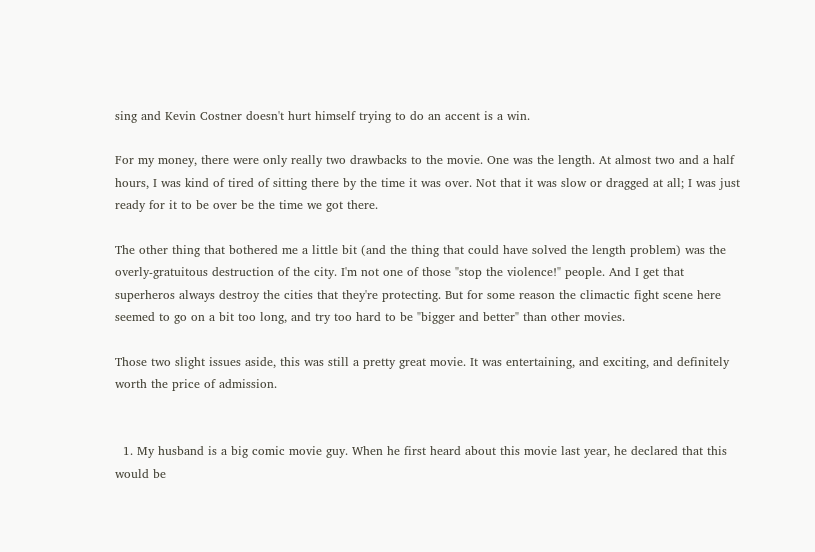sing and Kevin Costner doesn't hurt himself trying to do an accent is a win.

For my money, there were only really two drawbacks to the movie. One was the length. At almost two and a half hours, I was kind of tired of sitting there by the time it was over. Not that it was slow or dragged at all; I was just ready for it to be over be the time we got there.

The other thing that bothered me a little bit (and the thing that could have solved the length problem) was the overly-gratuitous destruction of the city. I'm not one of those "stop the violence!" people. And I get that superheros always destroy the cities that they're protecting. But for some reason the climactic fight scene here seemed to go on a bit too long, and try too hard to be "bigger and better" than other movies.

Those two slight issues aside, this was still a pretty great movie. It was entertaining, and exciting, and definitely worth the price of admission.


  1. My husband is a big comic movie guy. When he first heard about this movie last year, he declared that this would be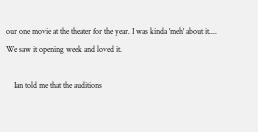our one movie at the theater for the year. I was kinda 'meh' about it.... We saw it opening week and loved it.

    Ian told me that the auditions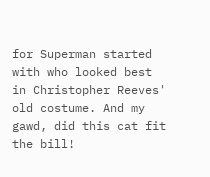for Superman started with who looked best in Christopher Reeves' old costume. And my gawd, did this cat fit the bill!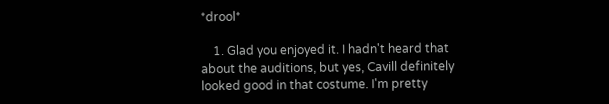*drool*

    1. Glad you enjoyed it. I hadn't heard that about the auditions, but yes, Cavill definitely looked good in that costume. I'm pretty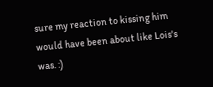sure my reaction to kissing him would have been about like Lois's was. :)